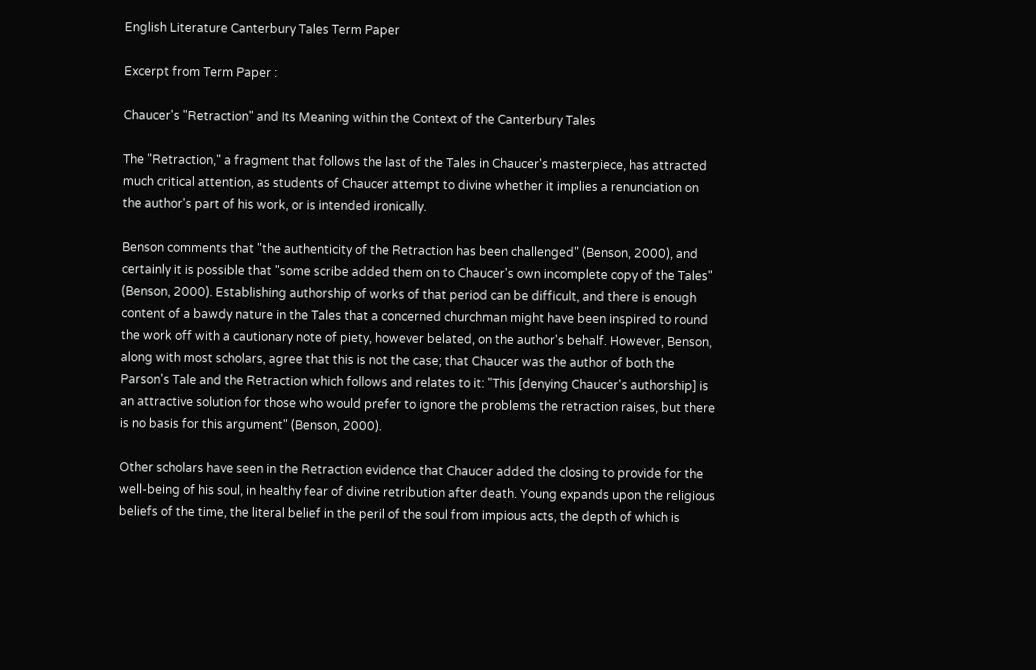English Literature Canterbury Tales Term Paper

Excerpt from Term Paper :

Chaucer's "Retraction" and Its Meaning within the Context of the Canterbury Tales

The "Retraction," a fragment that follows the last of the Tales in Chaucer's masterpiece, has attracted much critical attention, as students of Chaucer attempt to divine whether it implies a renunciation on the author's part of his work, or is intended ironically.

Benson comments that "the authenticity of the Retraction has been challenged" (Benson, 2000), and certainly it is possible that "some scribe added them on to Chaucer's own incomplete copy of the Tales" (Benson, 2000). Establishing authorship of works of that period can be difficult, and there is enough content of a bawdy nature in the Tales that a concerned churchman might have been inspired to round the work off with a cautionary note of piety, however belated, on the author's behalf. However, Benson, along with most scholars, agree that this is not the case; that Chaucer was the author of both the Parson's Tale and the Retraction which follows and relates to it: "This [denying Chaucer's authorship] is an attractive solution for those who would prefer to ignore the problems the retraction raises, but there is no basis for this argument" (Benson, 2000).

Other scholars have seen in the Retraction evidence that Chaucer added the closing to provide for the well-being of his soul, in healthy fear of divine retribution after death. Young expands upon the religious beliefs of the time, the literal belief in the peril of the soul from impious acts, the depth of which is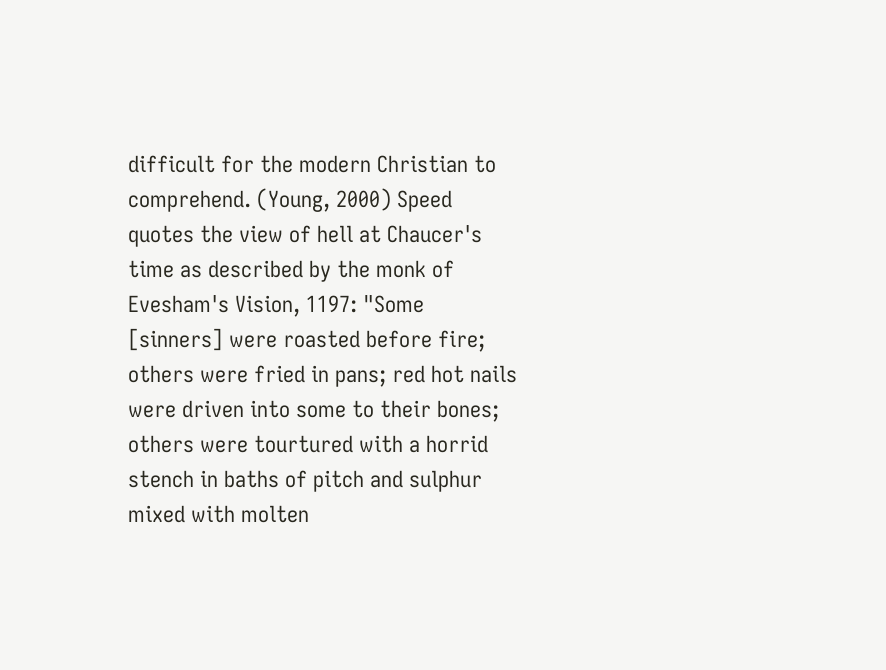difficult for the modern Christian to comprehend. (Young, 2000) Speed quotes the view of hell at Chaucer's time as described by the monk of Evesham's Vision, 1197: "Some [sinners] were roasted before fire; others were fried in pans; red hot nails were driven into some to their bones; others were tourtured with a horrid stench in baths of pitch and sulphur mixed with molten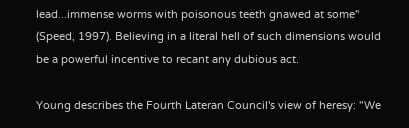lead...immense worms with poisonous teeth gnawed at some" (Speed, 1997). Believing in a literal hell of such dimensions would be a powerful incentive to recant any dubious act.

Young describes the Fourth Lateran Council's view of heresy: "We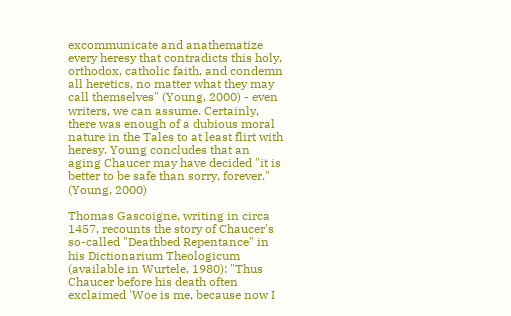excommunicate and anathematize every heresy that contradicts this holy, orthodox, catholic faith, and condemn all heretics, no matter what they may call themselves" (Young, 2000) - even writers, we can assume. Certainly, there was enough of a dubious moral nature in the Tales to at least flirt with heresy. Young concludes that an aging Chaucer may have decided "it is better to be safe than sorry, forever." (Young, 2000)

Thomas Gascoigne, writing in circa 1457, recounts the story of Chaucer's so-called "Deathbed Repentance" in his Dictionarium Theologicum (available in Wurtele, 1980): "Thus Chaucer before his death often exclaimed 'Woe is me, because now I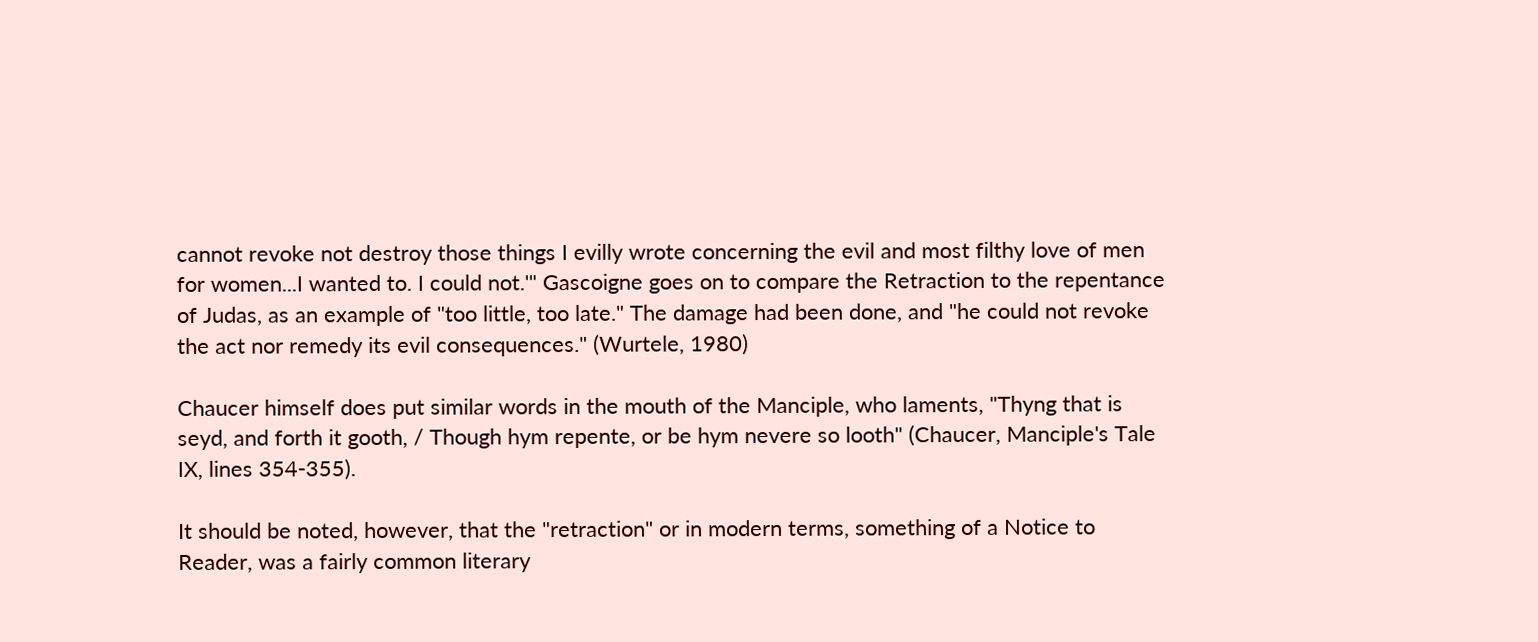cannot revoke not destroy those things I evilly wrote concerning the evil and most filthy love of men for women...I wanted to. I could not.'" Gascoigne goes on to compare the Retraction to the repentance of Judas, as an example of "too little, too late." The damage had been done, and "he could not revoke the act nor remedy its evil consequences." (Wurtele, 1980)

Chaucer himself does put similar words in the mouth of the Manciple, who laments, "Thyng that is seyd, and forth it gooth, / Though hym repente, or be hym nevere so looth" (Chaucer, Manciple's Tale IX, lines 354-355).

It should be noted, however, that the "retraction" or in modern terms, something of a Notice to Reader, was a fairly common literary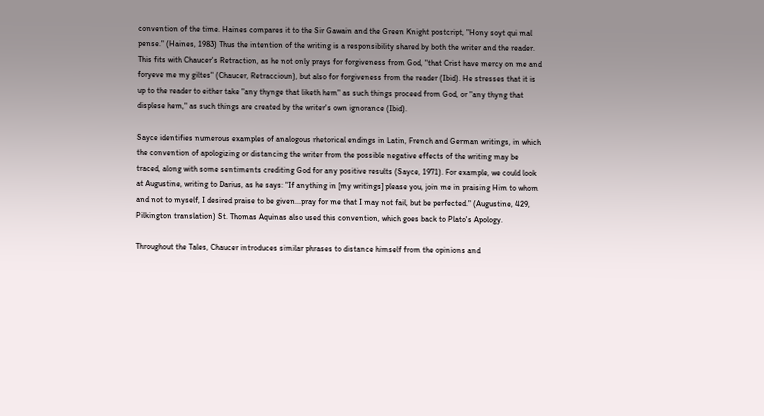convention of the time. Haines compares it to the Sir Gawain and the Green Knight postcript, "Hony soyt qui mal pense." (Haines, 1983) Thus the intention of the writing is a responsibility shared by both the writer and the reader. This fits with Chaucer's Retraction, as he not only prays for forgiveness from God, "that Crist have mercy on me and foryeve me my giltes" (Chaucer, Retraccioun), but also for forgiveness from the reader (Ibid). He stresses that it is up to the reader to either take "any thynge that liketh hem" as such things proceed from God, or "any thyng that displese hem," as such things are created by the writer's own ignorance (Ibid).

Sayce identifies numerous examples of analogous rhetorical endings in Latin, French and German writings, in which the convention of apologizing or distancing the writer from the possible negative effects of the writing may be traced, along with some sentiments crediting God for any positive results (Sayce, 1971). For example, we could look at Augustine, writing to Darius, as he says: "If anything in [my writings] please you, join me in praising Him to whom and not to myself, I desired praise to be given...pray for me that I may not fail, but be perfected." (Augustine, 429, Pilkington translation) St. Thomas Aquinas also used this convention, which goes back to Plato's Apology.

Throughout the Tales, Chaucer introduces similar phrases to distance himself from the opinions and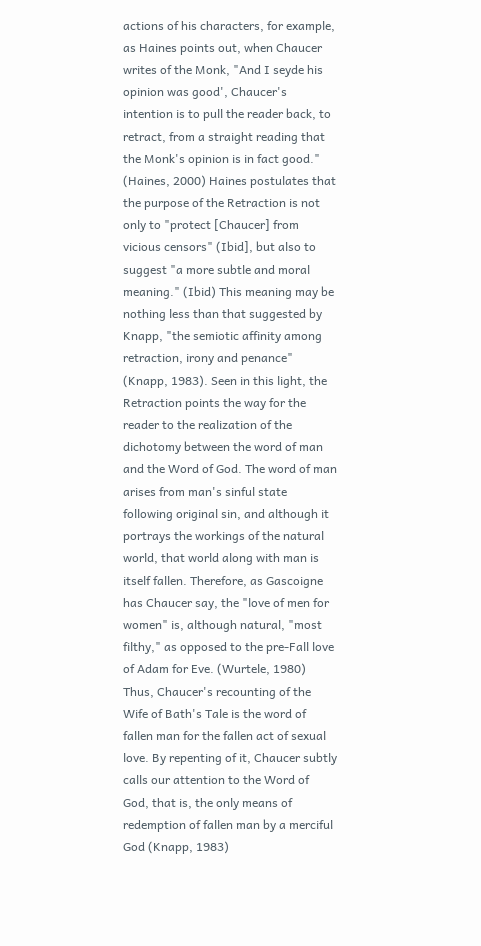actions of his characters, for example, as Haines points out, when Chaucer writes of the Monk, "And I seyde his opinion was good', Chaucer's intention is to pull the reader back, to retract, from a straight reading that the Monk's opinion is in fact good." (Haines, 2000) Haines postulates that the purpose of the Retraction is not only to "protect [Chaucer] from vicious censors" (Ibid], but also to suggest "a more subtle and moral meaning." (Ibid) This meaning may be nothing less than that suggested by Knapp, "the semiotic affinity among retraction, irony and penance" (Knapp, 1983). Seen in this light, the Retraction points the way for the reader to the realization of the dichotomy between the word of man and the Word of God. The word of man arises from man's sinful state following original sin, and although it portrays the workings of the natural world, that world along with man is itself fallen. Therefore, as Gascoigne has Chaucer say, the "love of men for women" is, although natural, "most filthy," as opposed to the pre-Fall love of Adam for Eve. (Wurtele, 1980) Thus, Chaucer's recounting of the Wife of Bath's Tale is the word of fallen man for the fallen act of sexual love. By repenting of it, Chaucer subtly calls our attention to the Word of God, that is, the only means of redemption of fallen man by a merciful God (Knapp, 1983)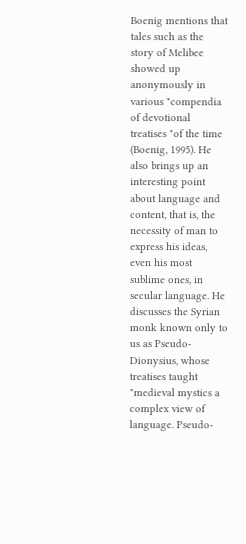Boenig mentions that tales such as the story of Melibee showed up anonymously in various "compendia of devotional treatises "of the time (Boenig, 1995). He also brings up an interesting point about language and content, that is, the necessity of man to express his ideas, even his most sublime ones, in secular language. He discusses the Syrian monk known only to us as Pseudo-Dionysius, whose treatises taught "medieval mystics a complex view of language. Pseudo-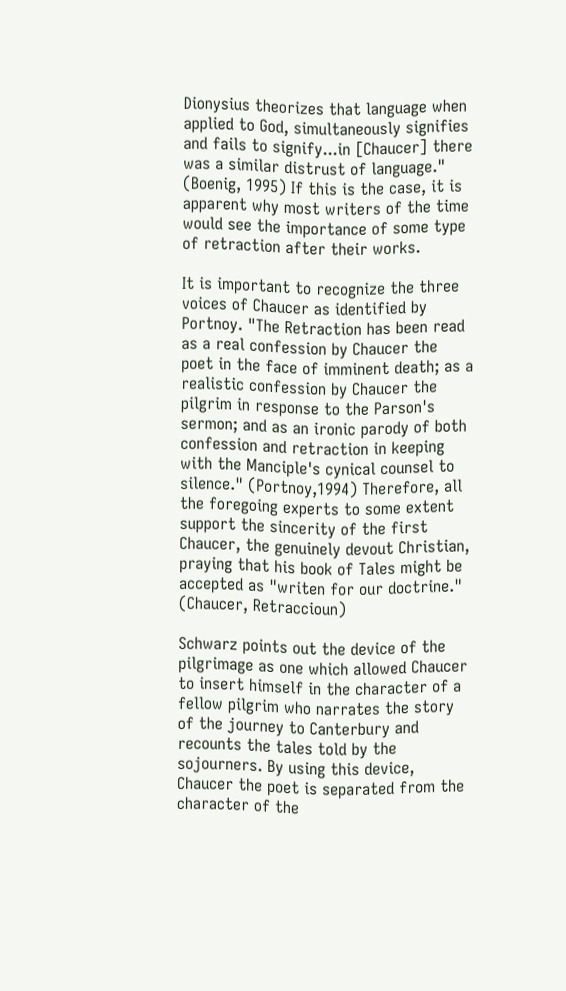Dionysius theorizes that language when applied to God, simultaneously signifies and fails to signify...in [Chaucer] there was a similar distrust of language." (Boenig, 1995) If this is the case, it is apparent why most writers of the time would see the importance of some type of retraction after their works.

It is important to recognize the three voices of Chaucer as identified by Portnoy. "The Retraction has been read as a real confession by Chaucer the poet in the face of imminent death; as a realistic confession by Chaucer the pilgrim in response to the Parson's sermon; and as an ironic parody of both confession and retraction in keeping with the Manciple's cynical counsel to silence." (Portnoy,1994) Therefore, all the foregoing experts to some extent support the sincerity of the first Chaucer, the genuinely devout Christian, praying that his book of Tales might be accepted as "writen for our doctrine." (Chaucer, Retraccioun)

Schwarz points out the device of the pilgrimage as one which allowed Chaucer to insert himself in the character of a fellow pilgrim who narrates the story of the journey to Canterbury and recounts the tales told by the sojourners. By using this device, Chaucer the poet is separated from the character of the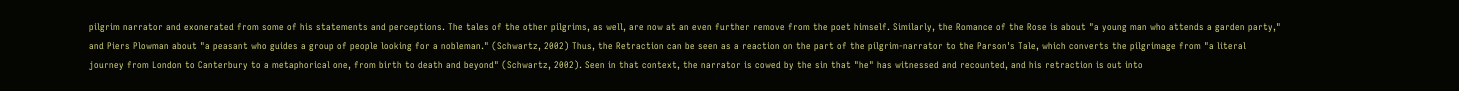pilgrim narrator and exonerated from some of his statements and perceptions. The tales of the other pilgrims, as well, are now at an even further remove from the poet himself. Similarly, the Romance of the Rose is about "a young man who attends a garden party," and Piers Plowman about "a peasant who guides a group of people looking for a nobleman." (Schwartz, 2002) Thus, the Retraction can be seen as a reaction on the part of the pilgrim-narrator to the Parson's Tale, which converts the pilgrimage from "a literal journey from London to Canterbury to a metaphorical one, from birth to death and beyond" (Schwartz, 2002). Seen in that context, the narrator is cowed by the sin that "he" has witnessed and recounted, and his retraction is out into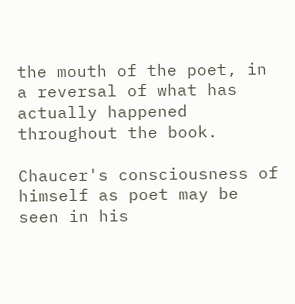the mouth of the poet, in a reversal of what has actually happened throughout the book.

Chaucer's consciousness of himself as poet may be seen in his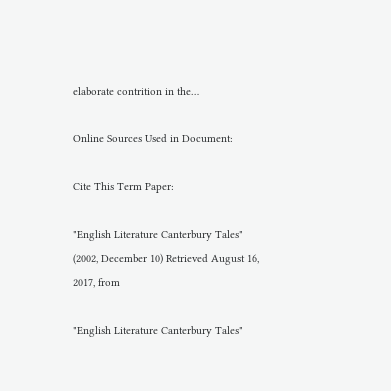elaborate contrition in the…

Online Sources Used in Document:

Cite This Term Paper:

"English Literature Canterbury Tales" (2002, December 10) Retrieved August 16, 2017, from

"English Literature Canterbury Tales"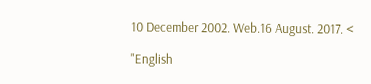10 December 2002. Web.16 August. 2017. <

"English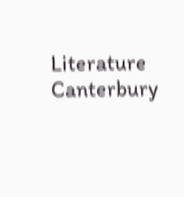Literature Canterbury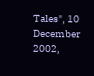Tales", 10 December 2002,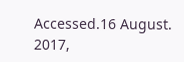Accessed.16 August. 2017,